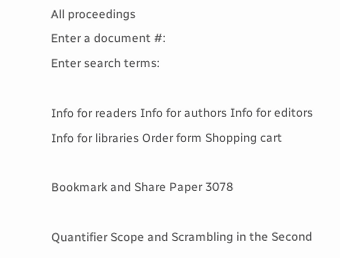All proceedings
Enter a document #:
Enter search terms:

Info for readers Info for authors Info for editors Info for libraries Order form Shopping cart

Bookmark and Share Paper 3078

Quantifier Scope and Scrambling in the Second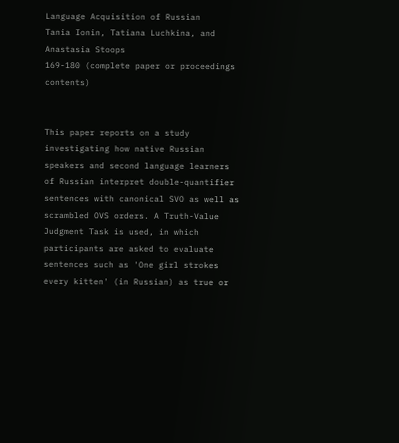Language Acquisition of Russian
Tania Ionin, Tatiana Luchkina, and Anastasia Stoops
169-180 (complete paper or proceedings contents)


This paper reports on a study investigating how native Russian speakers and second language learners of Russian interpret double-quantifier sentences with canonical SVO as well as scrambled OVS orders. A Truth-Value Judgment Task is used, in which participants are asked to evaluate sentences such as 'One girl strokes every kitten' (in Russian) as true or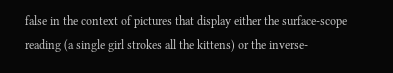false in the context of pictures that display either the surface-scope reading (a single girl strokes all the kittens) or the inverse-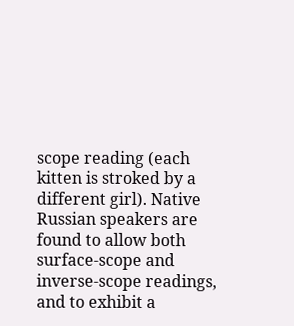scope reading (each kitten is stroked by a different girl). Native Russian speakers are found to allow both surface-scope and inverse-scope readings, and to exhibit a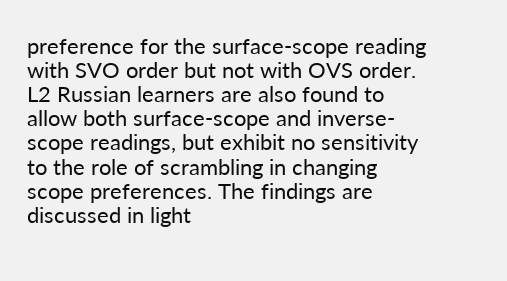preference for the surface-scope reading with SVO order but not with OVS order. L2 Russian learners are also found to allow both surface-scope and inverse-scope readings, but exhibit no sensitivity to the role of scrambling in changing scope preferences. The findings are discussed in light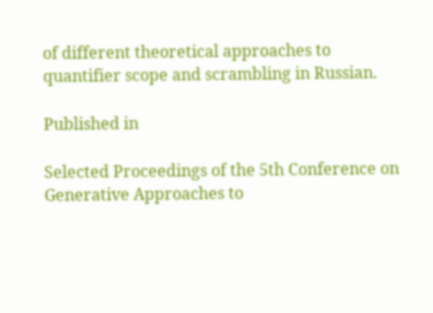of different theoretical approaches to quantifier scope and scrambling in Russian.

Published in

Selected Proceedings of the 5th Conference on Generative Approaches to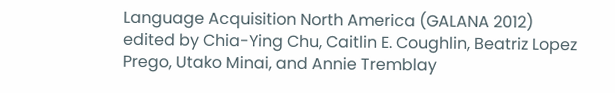Language Acquisition North America (GALANA 2012)
edited by Chia-Ying Chu, Caitlin E. Coughlin, Beatriz Lopez Prego, Utako Minai, and Annie Tremblay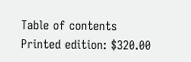Table of contents
Printed edition: $320.00